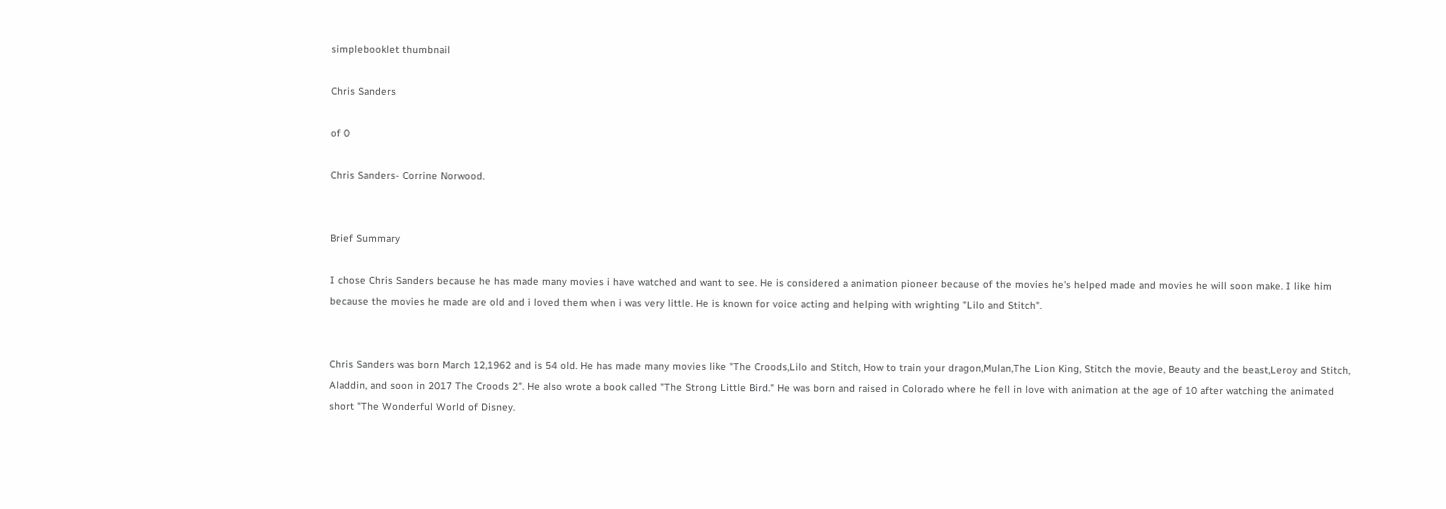simplebooklet thumbnail

Chris Sanders

of 0

Chris Sanders- Corrine Norwood.


Brief Summary

I chose Chris Sanders because he has made many movies i have watched and want to see. He is considered a animation pioneer because of the movies he's helped made and movies he will soon make. I like him because the movies he made are old and i loved them when i was very little. He is known for voice acting and helping with wrighting "Lilo and Stitch".


Chris Sanders was born March 12,1962 and is 54 old. He has made many movies like "The Croods,Lilo and Stitch, How to train your dragon,Mulan,The Lion King, Stitch the movie, Beauty and the beast,Leroy and Stitch, Aladdin, and soon in 2017 The Croods 2". He also wrote a book called "The Strong Little Bird." He was born and raised in Colorado where he fell in love with animation at the age of 10 after watching the animated short "The Wonderful World of Disney.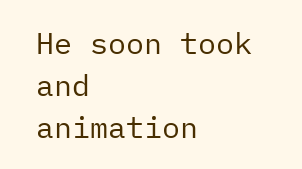He soon took and animation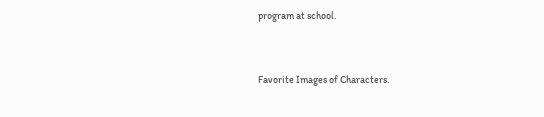program at school.



Favorite Images of Characters.